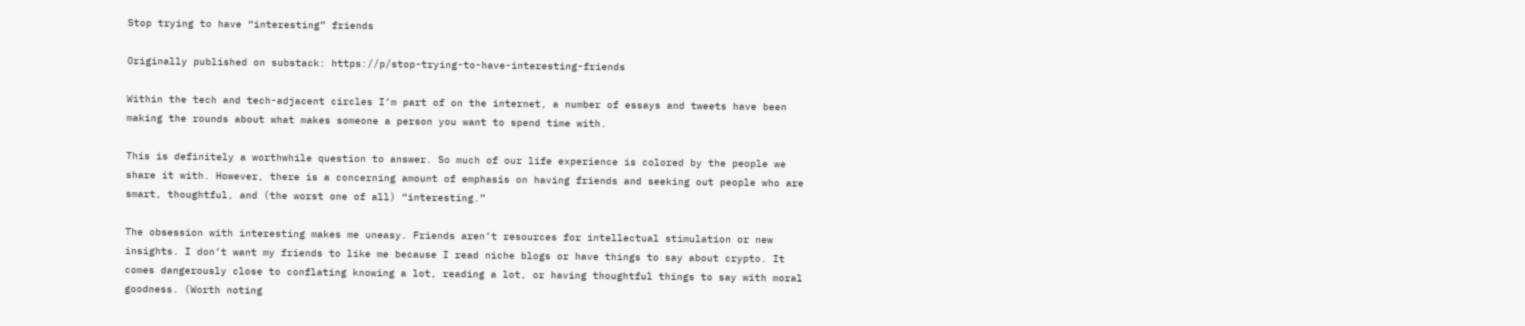Stop trying to have “interesting” friends

Originally published on substack: https://p/stop-trying-to-have-interesting-friends

Within the tech and tech-adjacent circles I’m part of on the internet, a number of essays and tweets have been making the rounds about what makes someone a person you want to spend time with.

This is definitely a worthwhile question to answer. So much of our life experience is colored by the people we share it with. However, there is a concerning amount of emphasis on having friends and seeking out people who are smart, thoughtful, and (the worst one of all) “interesting.”

The obsession with interesting makes me uneasy. Friends aren’t resources for intellectual stimulation or new insights. I don’t want my friends to like me because I read niche blogs or have things to say about crypto. It comes dangerously close to conflating knowing a lot, reading a lot, or having thoughtful things to say with moral goodness. (Worth noting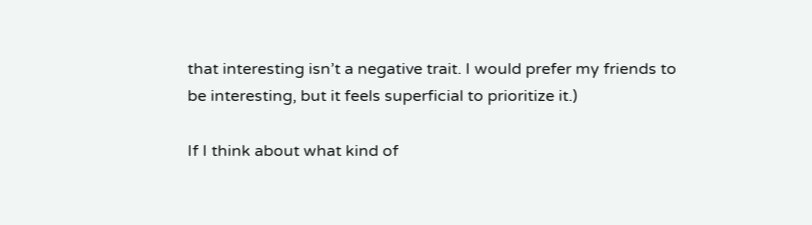that interesting isn’t a negative trait. I would prefer my friends to be interesting, but it feels superficial to prioritize it.)

If I think about what kind of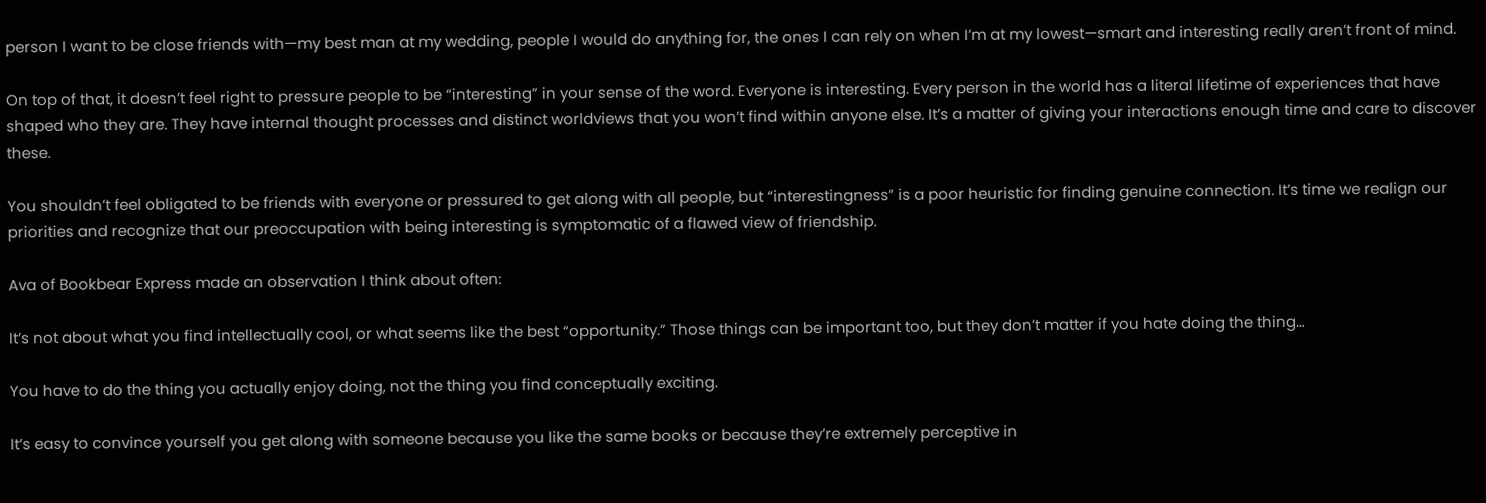person I want to be close friends with—my best man at my wedding, people I would do anything for, the ones I can rely on when I’m at my lowest—smart and interesting really aren’t front of mind.

On top of that, it doesn’t feel right to pressure people to be “interesting” in your sense of the word. Everyone is interesting. Every person in the world has a literal lifetime of experiences that have shaped who they are. They have internal thought processes and distinct worldviews that you won’t find within anyone else. It’s a matter of giving your interactions enough time and care to discover these.

You shouldn’t feel obligated to be friends with everyone or pressured to get along with all people, but “interestingness” is a poor heuristic for finding genuine connection. It’s time we realign our priorities and recognize that our preoccupation with being interesting is symptomatic of a flawed view of friendship.

Ava of Bookbear Express made an observation I think about often:

It’s not about what you find intellectually cool, or what seems like the best “opportunity.” Those things can be important too, but they don’t matter if you hate doing the thing…

You have to do the thing you actually enjoy doing, not the thing you find conceptually exciting.

It’s easy to convince yourself you get along with someone because you like the same books or because they’re extremely perceptive in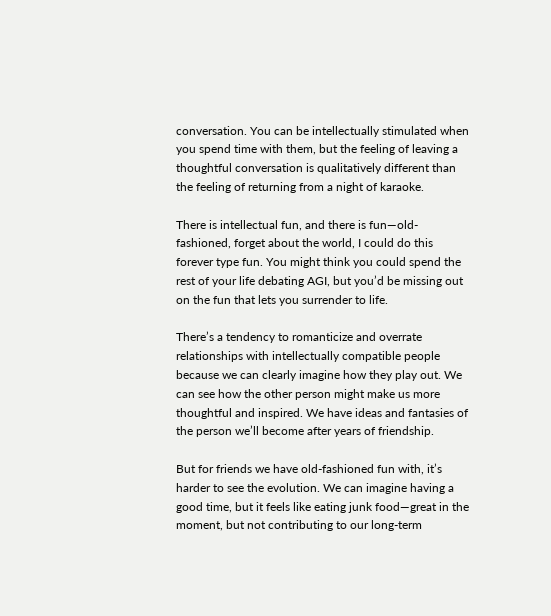conversation. You can be intellectually stimulated when you spend time with them, but the feeling of leaving a thoughtful conversation is qualitatively different than the feeling of returning from a night of karaoke.

There is intellectual fun, and there is fun—old-fashioned, forget about the world, I could do this forever type fun. You might think you could spend the rest of your life debating AGI, but you’d be missing out on the fun that lets you surrender to life.

There’s a tendency to romanticize and overrate relationships with intellectually compatible people because we can clearly imagine how they play out. We can see how the other person might make us more thoughtful and inspired. We have ideas and fantasies of the person we’ll become after years of friendship.

But for friends we have old-fashioned fun with, it’s harder to see the evolution. We can imagine having a good time, but it feels like eating junk food—great in the moment, but not contributing to our long-term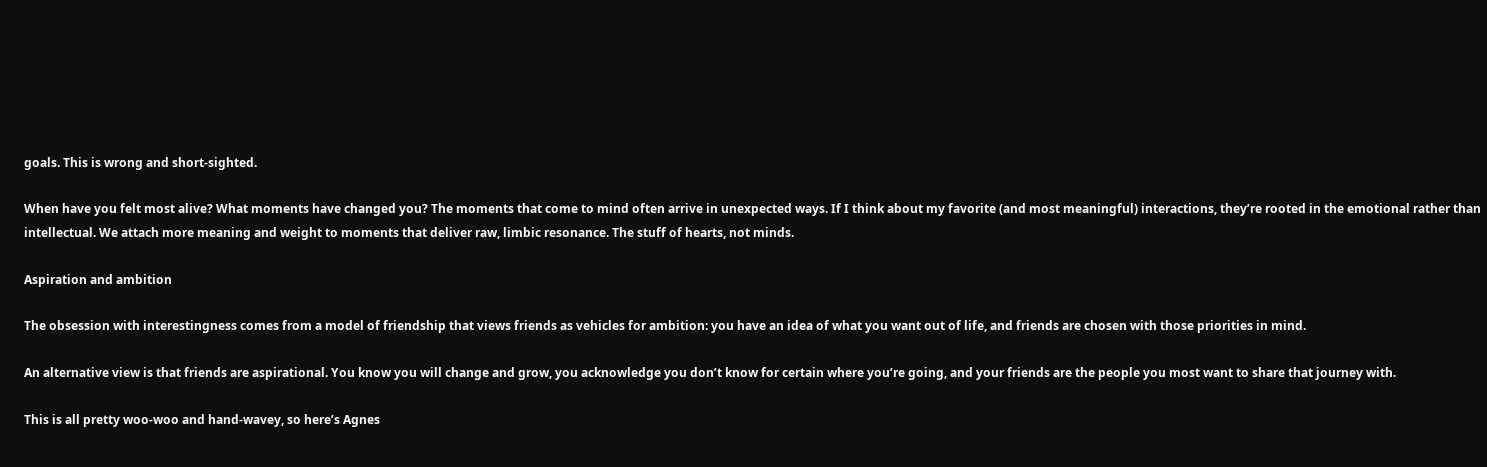goals. This is wrong and short-sighted.

When have you felt most alive? What moments have changed you? The moments that come to mind often arrive in unexpected ways. If I think about my favorite (and most meaningful) interactions, they’re rooted in the emotional rather than intellectual. We attach more meaning and weight to moments that deliver raw, limbic resonance. The stuff of hearts, not minds.

Aspiration and ambition

The obsession with interestingness comes from a model of friendship that views friends as vehicles for ambition: you have an idea of what you want out of life, and friends are chosen with those priorities in mind.

An alternative view is that friends are aspirational. You know you will change and grow, you acknowledge you don’t know for certain where you’re going, and your friends are the people you most want to share that journey with.

This is all pretty woo-woo and hand-wavey, so here’s Agnes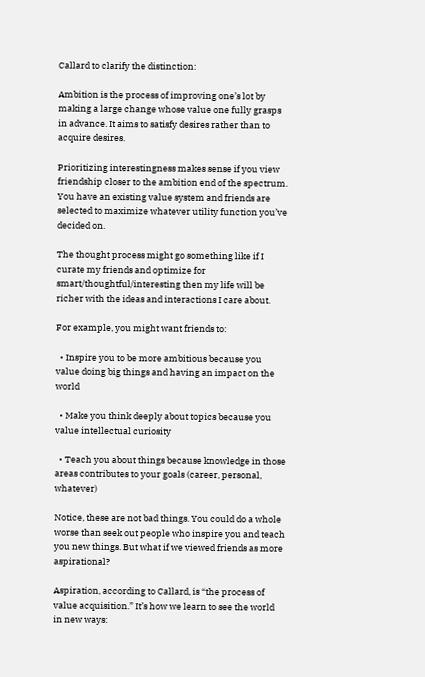Callard to clarify the distinction:

Ambition is the process of improving one’s lot by making a large change whose value one fully grasps in advance. It aims to satisfy desires rather than to acquire desires.

Prioritizing interestingness makes sense if you view friendship closer to the ambition end of the spectrum. You have an existing value system and friends are selected to maximize whatever utility function you’ve decided on.

The thought process might go something like if I curate my friends and optimize for smart/thoughtful/interesting then my life will be richer with the ideas and interactions I care about.

For example, you might want friends to:

  • Inspire you to be more ambitious because you value doing big things and having an impact on the world

  • Make you think deeply about topics because you value intellectual curiosity

  • Teach you about things because knowledge in those areas contributes to your goals (career, personal, whatever)

Notice, these are not bad things. You could do a whole worse than seek out people who inspire you and teach you new things. But what if we viewed friends as more aspirational?

Aspiration, according to Callard, is “the process of value acquisition.” It’s how we learn to see the world in new ways: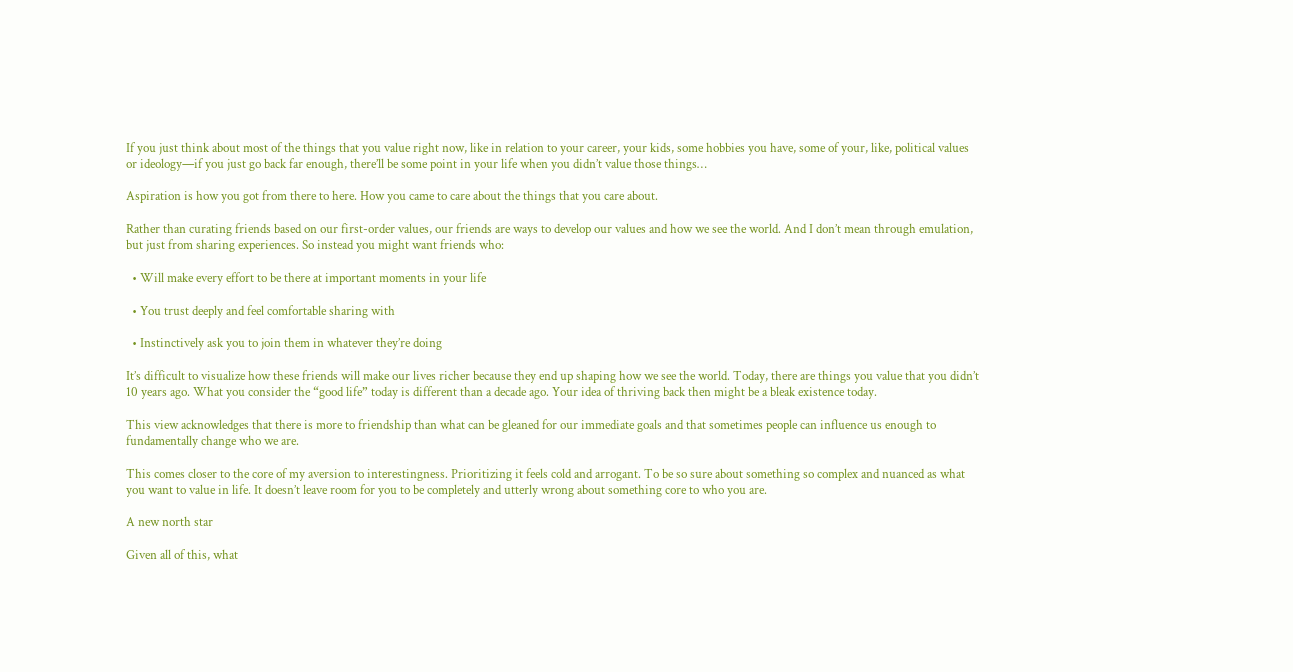If you just think about most of the things that you value right now, like in relation to your career, your kids, some hobbies you have, some of your, like, political values or ideology—if you just go back far enough, there’ll be some point in your life when you didn’t value those things…

Aspiration is how you got from there to here. How you came to care about the things that you care about.

Rather than curating friends based on our first-order values, our friends are ways to develop our values and how we see the world. And I don’t mean through emulation, but just from sharing experiences. So instead you might want friends who:

  • Will make every effort to be there at important moments in your life

  • You trust deeply and feel comfortable sharing with

  • Instinctively ask you to join them in whatever they’re doing

It’s difficult to visualize how these friends will make our lives richer because they end up shaping how we see the world. Today, there are things you value that you didn’t 10 years ago. What you consider the “good life” today is different than a decade ago. Your idea of thriving back then might be a bleak existence today.

This view acknowledges that there is more to friendship than what can be gleaned for our immediate goals and that sometimes people can influence us enough to fundamentally change who we are.

This comes closer to the core of my aversion to interestingness. Prioritizing it feels cold and arrogant. To be so sure about something so complex and nuanced as what you want to value in life. It doesn’t leave room for you to be completely and utterly wrong about something core to who you are.

A new north star

Given all of this, what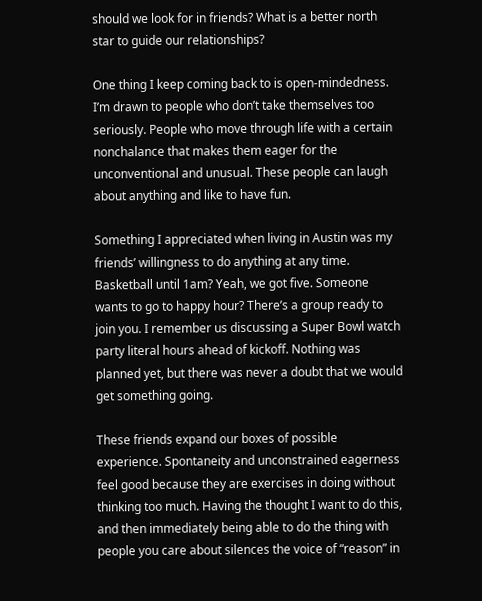should we look for in friends? What is a better north star to guide our relationships?

One thing I keep coming back to is open-mindedness. I’m drawn to people who don’t take themselves too seriously. People who move through life with a certain nonchalance that makes them eager for the unconventional and unusual. These people can laugh about anything and like to have fun.

Something I appreciated when living in Austin was my friends’ willingness to do anything at any time. Basketball until 1am? Yeah, we got five. Someone wants to go to happy hour? There’s a group ready to join you. I remember us discussing a Super Bowl watch party literal hours ahead of kickoff. Nothing was planned yet, but there was never a doubt that we would get something going.

These friends expand our boxes of possible experience. Spontaneity and unconstrained eagerness feel good because they are exercises in doing without thinking too much. Having the thought I want to do this, and then immediately being able to do the thing with people you care about silences the voice of “reason” in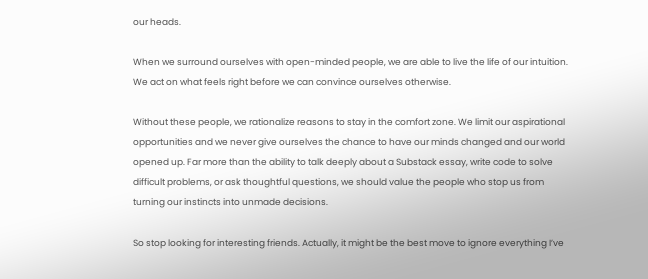our heads.

When we surround ourselves with open-minded people, we are able to live the life of our intuition. We act on what feels right before we can convince ourselves otherwise.

Without these people, we rationalize reasons to stay in the comfort zone. We limit our aspirational opportunities and we never give ourselves the chance to have our minds changed and our world opened up. Far more than the ability to talk deeply about a Substack essay, write code to solve difficult problems, or ask thoughtful questions, we should value the people who stop us from turning our instincts into unmade decisions.

So stop looking for interesting friends. Actually, it might be the best move to ignore everything I’ve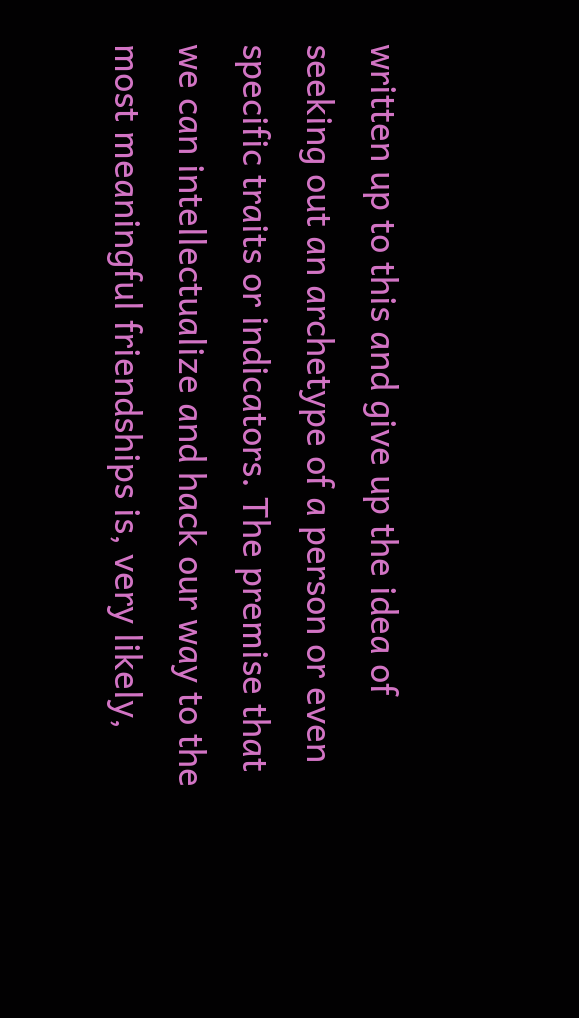written up to this and give up the idea of seeking out an archetype of a person or even specific traits or indicators. The premise that we can intellectualize and hack our way to the most meaningful friendships is, very likely,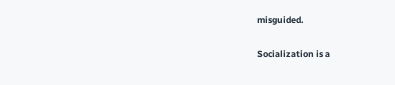misguided.

Socialization is a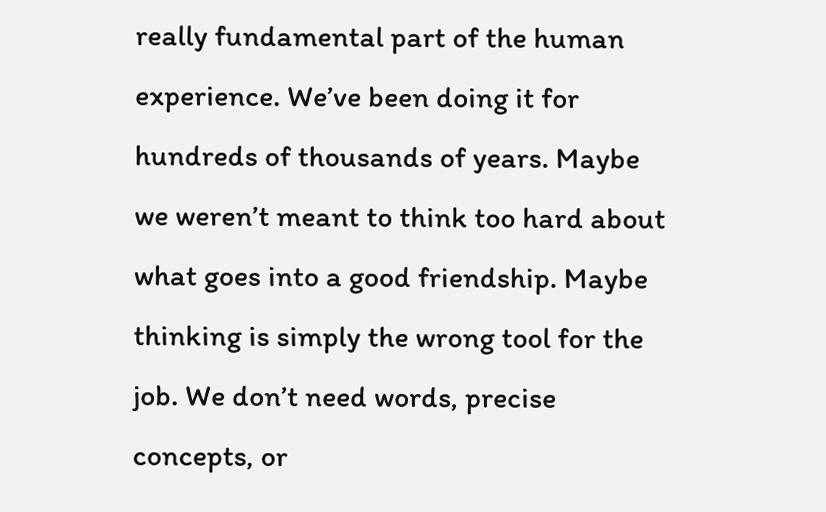really fundamental part of the human experience. We’ve been doing it for hundreds of thousands of years. Maybe we weren’t meant to think too hard about what goes into a good friendship. Maybe thinking is simply the wrong tool for the job. We don’t need words, precise concepts, or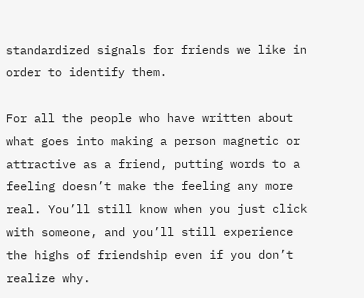standardized signals for friends we like in order to identify them.

For all the people who have written about what goes into making a person magnetic or attractive as a friend, putting words to a feeling doesn’t make the feeling any more real. You’ll still know when you just click with someone, and you’ll still experience the highs of friendship even if you don’t realize why.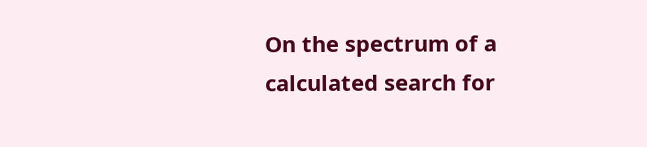On the spectrum of a calculated search for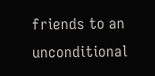friends to an unconditional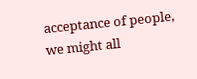acceptance of people, we might all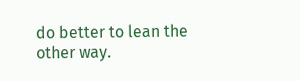do better to lean the other way.